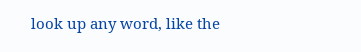look up any word, like the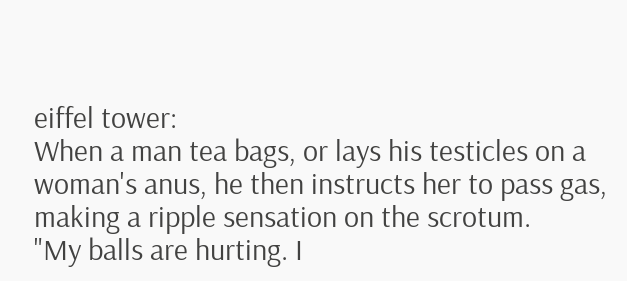eiffel tower:
When a man tea bags, or lays his testicles on a woman's anus, he then instructs her to pass gas, making a ripple sensation on the scrotum.
"My balls are hurting. I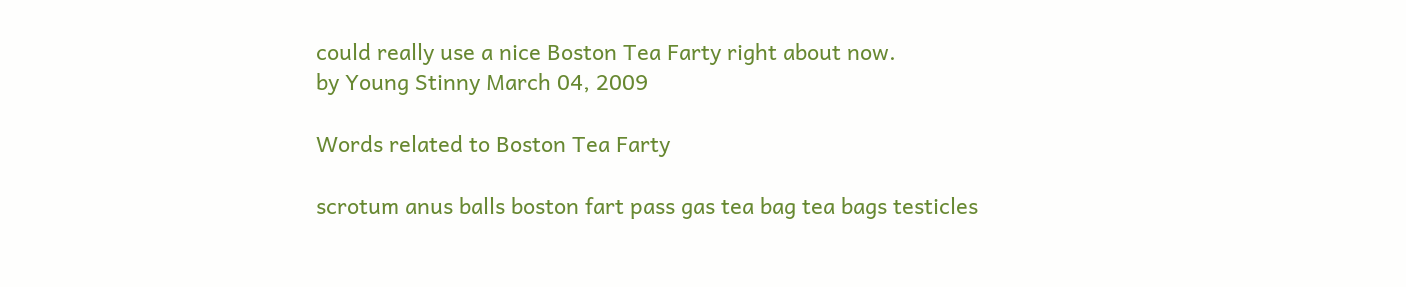could really use a nice Boston Tea Farty right about now.
by Young Stinny March 04, 2009

Words related to Boston Tea Farty

scrotum anus balls boston fart pass gas tea bag tea bags testicles